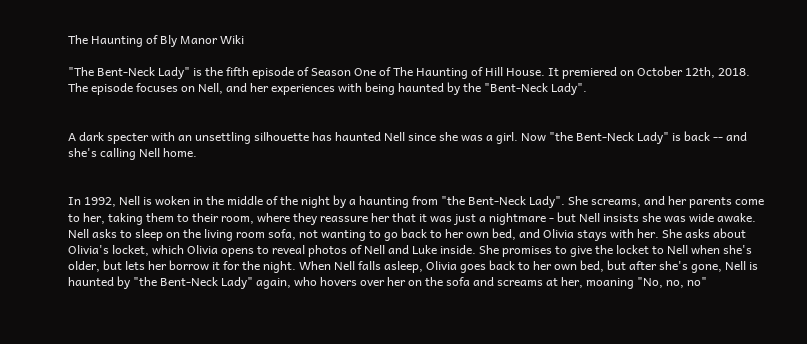The Haunting of Bly Manor Wiki

"The Bent-Neck Lady" is the fifth episode of Season One of The Haunting of Hill House. It premiered on October 12th, 2018. The episode focuses on Nell, and her experiences with being haunted by the "Bent-Neck Lady".


A dark specter with an unsettling silhouette has haunted Nell since she was a girl. Now "the Bent-Neck Lady" is back -- and she's calling Nell home.


In 1992, Nell is woken in the middle of the night by a haunting from "the Bent-Neck Lady". She screams, and her parents come to her, taking them to their room, where they reassure her that it was just a nightmare - but Nell insists she was wide awake. Nell asks to sleep on the living room sofa, not wanting to go back to her own bed, and Olivia stays with her. She asks about Olivia's locket, which Olivia opens to reveal photos of Nell and Luke inside. She promises to give the locket to Nell when she's older, but lets her borrow it for the night. When Nell falls asleep, Olivia goes back to her own bed, but after she's gone, Nell is haunted by "the Bent-Neck Lady" again, who hovers over her on the sofa and screams at her, moaning "No, no, no"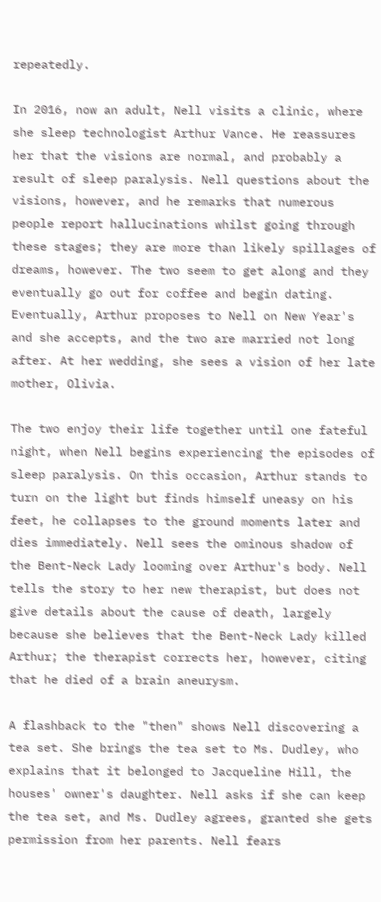repeatedly.

In 2016, now an adult, Nell visits a clinic, where she sleep technologist Arthur Vance. He reassures her that the visions are normal, and probably a result of sleep paralysis. Nell questions about the visions, however, and he remarks that numerous people report hallucinations whilst going through these stages; they are more than likely spillages of dreams, however. The two seem to get along and they eventually go out for coffee and begin dating. Eventually, Arthur proposes to Nell on New Year's and she accepts, and the two are married not long after. At her wedding, she sees a vision of her late mother, Olivia.

The two enjoy their life together until one fateful night, when Nell begins experiencing the episodes of sleep paralysis. On this occasion, Arthur stands to turn on the light but finds himself uneasy on his feet, he collapses to the ground moments later and dies immediately. Nell sees the ominous shadow of the Bent-Neck Lady looming over Arthur's body. Nell tells the story to her new therapist, but does not give details about the cause of death, largely because she believes that the Bent-Neck Lady killed Arthur; the therapist corrects her, however, citing that he died of a brain aneurysm.

A flashback to the "then" shows Nell discovering a tea set. She brings the tea set to Ms. Dudley, who explains that it belonged to Jacqueline Hill, the houses' owner's daughter. Nell asks if she can keep the tea set, and Ms. Dudley agrees, granted she gets permission from her parents. Nell fears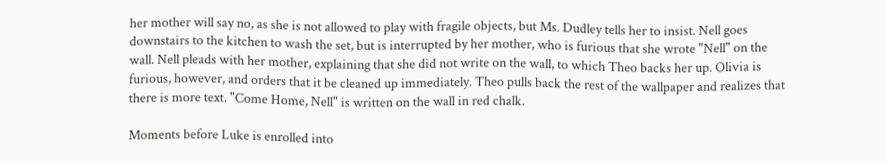her mother will say no, as she is not allowed to play with fragile objects, but Ms. Dudley tells her to insist. Nell goes downstairs to the kitchen to wash the set, but is interrupted by her mother, who is furious that she wrote "Nell" on the wall. Nell pleads with her mother, explaining that she did not write on the wall, to which Theo backs her up. Olivia is furious, however, and orders that it be cleaned up immediately. Theo pulls back the rest of the wallpaper and realizes that there is more text. "Come Home, Nell" is written on the wall in red chalk.

Moments before Luke is enrolled into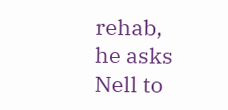rehab, he asks Nell to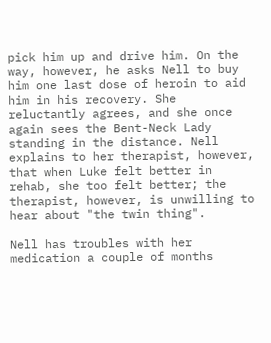pick him up and drive him. On the way, however, he asks Nell to buy him one last dose of heroin to aid him in his recovery. She reluctantly agrees, and she once again sees the Bent-Neck Lady standing in the distance. Nell explains to her therapist, however, that when Luke felt better in rehab, she too felt better; the therapist, however, is unwilling to hear about "the twin thing".

Nell has troubles with her medication a couple of months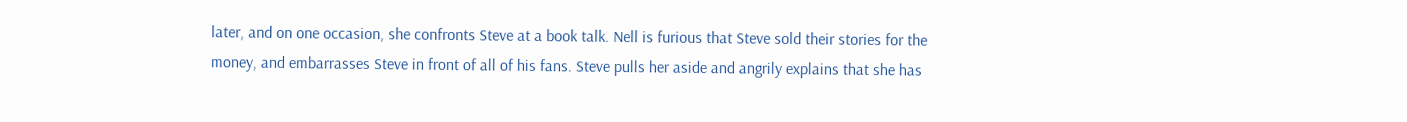later, and on one occasion, she confronts Steve at a book talk. Nell is furious that Steve sold their stories for the money, and embarrasses Steve in front of all of his fans. Steve pulls her aside and angrily explains that she has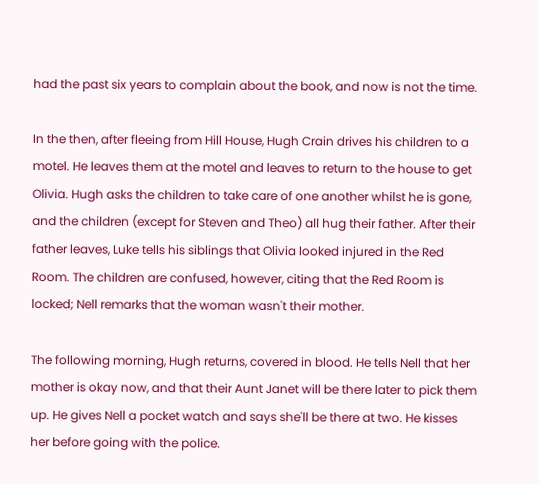had the past six years to complain about the book, and now is not the time.

In the then, after fleeing from Hill House, Hugh Crain drives his children to a motel. He leaves them at the motel and leaves to return to the house to get Olivia. Hugh asks the children to take care of one another whilst he is gone, and the children (except for Steven and Theo) all hug their father. After their father leaves, Luke tells his siblings that Olivia looked injured in the Red Room. The children are confused, however, citing that the Red Room is locked; Nell remarks that the woman wasn't their mother.

The following morning, Hugh returns, covered in blood. He tells Nell that her mother is okay now, and that their Aunt Janet will be there later to pick them up. He gives Nell a pocket watch and says she'll be there at two. He kisses her before going with the police.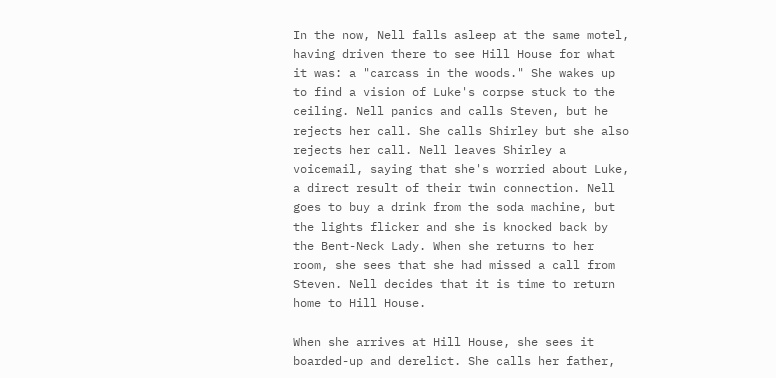In the now, Nell falls asleep at the same motel, having driven there to see Hill House for what it was: a "carcass in the woods." She wakes up to find a vision of Luke's corpse stuck to the ceiling. Nell panics and calls Steven, but he rejects her call. She calls Shirley but she also rejects her call. Nell leaves Shirley a voicemail, saying that she's worried about Luke, a direct result of their twin connection. Nell goes to buy a drink from the soda machine, but the lights flicker and she is knocked back by the Bent-Neck Lady. When she returns to her room, she sees that she had missed a call from Steven. Nell decides that it is time to return home to Hill House.

When she arrives at Hill House, she sees it boarded-up and derelict. She calls her father,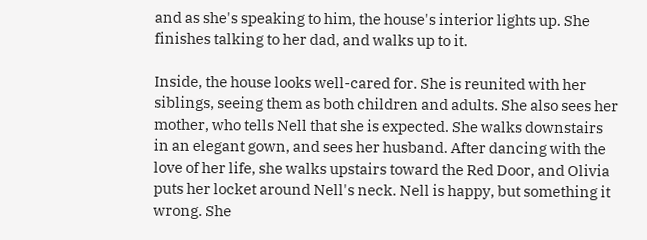and as she's speaking to him, the house's interior lights up. She finishes talking to her dad, and walks up to it.

Inside, the house looks well-cared for. She is reunited with her siblings, seeing them as both children and adults. She also sees her mother, who tells Nell that she is expected. She walks downstairs in an elegant gown, and sees her husband. After dancing with the love of her life, she walks upstairs toward the Red Door, and Olivia puts her locket around Nell's neck. Nell is happy, but something it wrong. She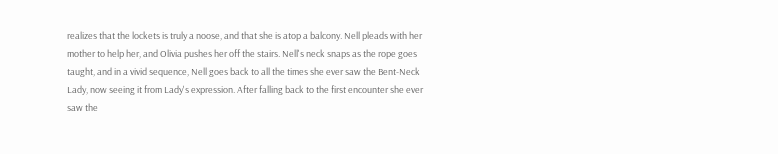realizes that the lockets is truly a noose, and that she is atop a balcony. Nell pleads with her mother to help her, and Olivia pushes her off the stairs. Nell's neck snaps as the rope goes taught, and in a vivid sequence, Nell goes back to all the times she ever saw the Bent-Neck Lady, now seeing it from Lady's expression. After falling back to the first encounter she ever saw the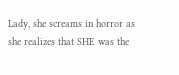Lady, she screams in horror as she realizes that SHE was the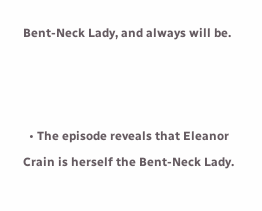Bent-Neck Lady, and always will be.



  • The episode reveals that Eleanor Crain is herself the Bent-Neck Lady.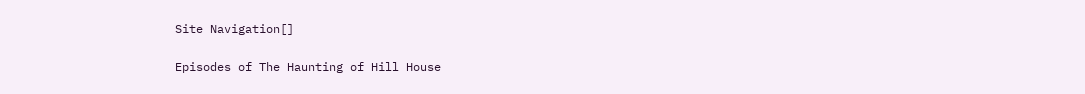Site Navigation[]

Episodes of The Haunting of Hill House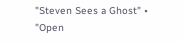"Steven Sees a Ghost" • "Open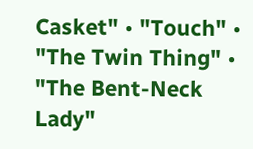Casket" • "Touch" • "The Twin Thing" • "The Bent-Neck Lady"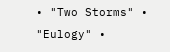• "Two Storms" • "Eulogy" •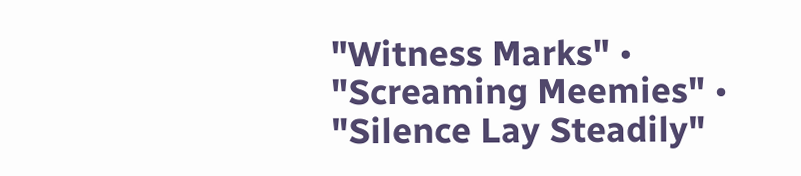"Witness Marks" • "Screaming Meemies" • "Silence Lay Steadily"